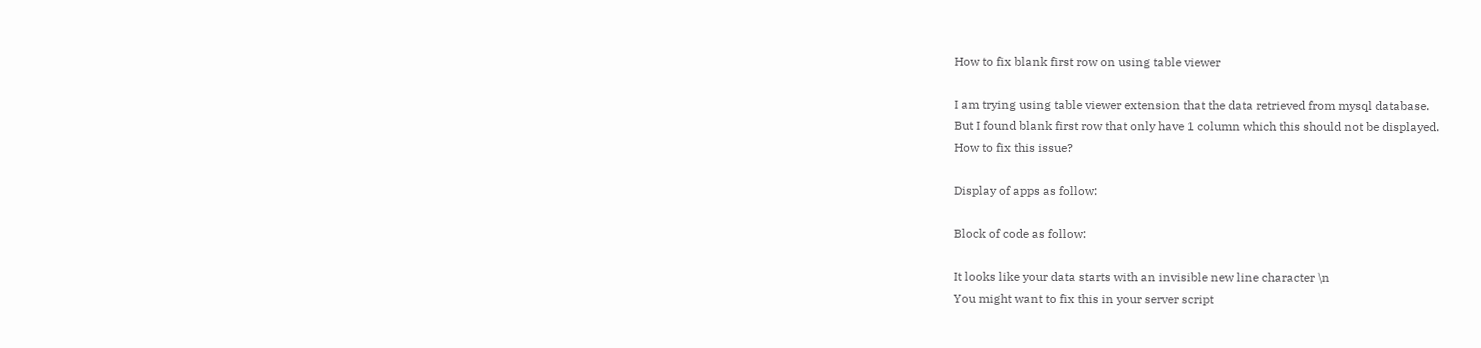How to fix blank first row on using table viewer

I am trying using table viewer extension that the data retrieved from mysql database.
But I found blank first row that only have 1 column which this should not be displayed.
How to fix this issue?

Display of apps as follow:

Block of code as follow:

It looks like your data starts with an invisible new line character \n
You might want to fix this in your server script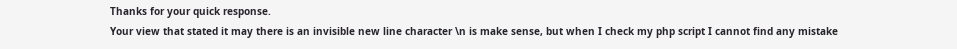Thanks for your quick response.
Your view that stated it may there is an invisible new line character \n is make sense, but when I check my php script I cannot find any mistake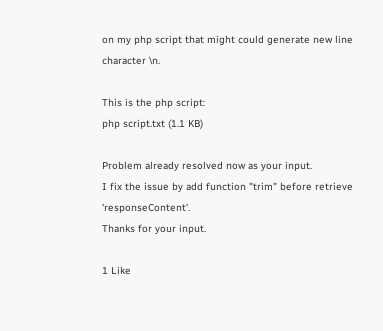on my php script that might could generate new line character \n.

This is the php script:
php script.txt (1.1 KB)

Problem already resolved now as your input.
I fix the issue by add function "trim" before retrieve 'responseContent'.
Thanks for your input.

1 Like